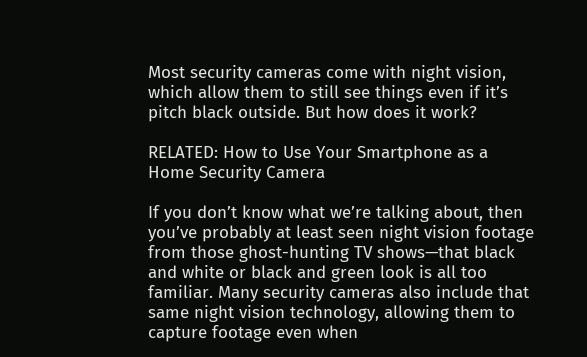Most security cameras come with night vision, which allow them to still see things even if it’s pitch black outside. But how does it work?

RELATED: How to Use Your Smartphone as a Home Security Camera

If you don’t know what we’re talking about, then you’ve probably at least seen night vision footage from those ghost-hunting TV shows—that black and white or black and green look is all too familiar. Many security cameras also include that same night vision technology, allowing them to capture footage even when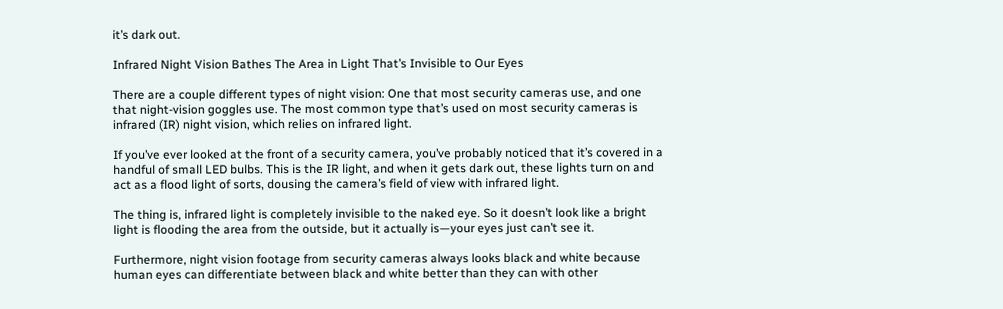it’s dark out.

Infrared Night Vision Bathes The Area in Light That’s Invisible to Our Eyes

There are a couple different types of night vision: One that most security cameras use, and one that night-vision goggles use. The most common type that’s used on most security cameras is infrared (IR) night vision, which relies on infrared light.

If you’ve ever looked at the front of a security camera, you’ve probably noticed that it’s covered in a handful of small LED bulbs. This is the IR light, and when it gets dark out, these lights turn on and act as a flood light of sorts, dousing the camera’s field of view with infrared light.

The thing is, infrared light is completely invisible to the naked eye. So it doesn’t look like a bright light is flooding the area from the outside, but it actually is—your eyes just can’t see it.

Furthermore, night vision footage from security cameras always looks black and white because human eyes can differentiate between black and white better than they can with other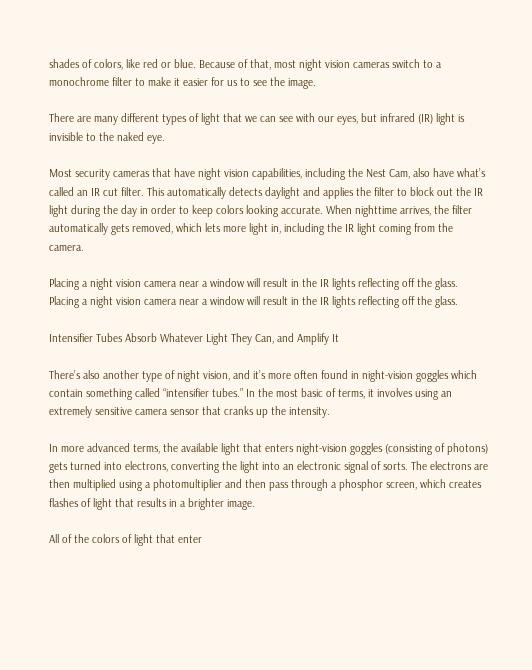shades of colors, like red or blue. Because of that, most night vision cameras switch to a monochrome filter to make it easier for us to see the image.

There are many different types of light that we can see with our eyes, but infrared (IR) light is invisible to the naked eye.

Most security cameras that have night vision capabilities, including the Nest Cam, also have what’s called an IR cut filter. This automatically detects daylight and applies the filter to block out the IR light during the day in order to keep colors looking accurate. When nighttime arrives, the filter automatically gets removed, which lets more light in, including the IR light coming from the camera.

Placing a night vision camera near a window will result in the IR lights reflecting off the glass.
Placing a night vision camera near a window will result in the IR lights reflecting off the glass.

Intensifier Tubes Absorb Whatever Light They Can, and Amplify It

There’s also another type of night vision, and it’s more often found in night-vision goggles which contain something called “intensifier tubes.” In the most basic of terms, it involves using an extremely sensitive camera sensor that cranks up the intensity.

In more advanced terms, the available light that enters night-vision goggles (consisting of photons) gets turned into electrons, converting the light into an electronic signal of sorts. The electrons are then multiplied using a photomultiplier and then pass through a phosphor screen, which creates flashes of light that results in a brighter image.

All of the colors of light that enter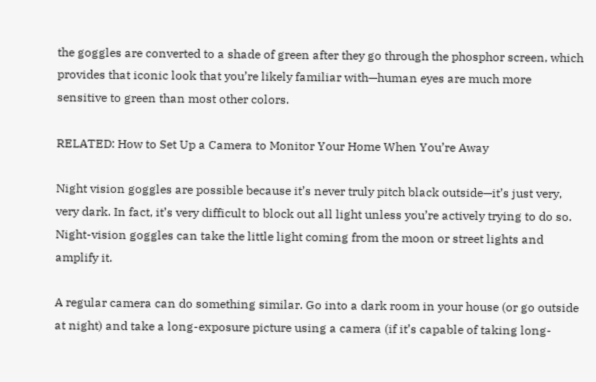the goggles are converted to a shade of green after they go through the phosphor screen, which provides that iconic look that you’re likely familiar with—human eyes are much more sensitive to green than most other colors.

RELATED: How to Set Up a Camera to Monitor Your Home When You’re Away

Night vision goggles are possible because it’s never truly pitch black outside—it’s just very, very dark. In fact, it’s very difficult to block out all light unless you’re actively trying to do so. Night-vision goggles can take the little light coming from the moon or street lights and amplify it.

A regular camera can do something similar. Go into a dark room in your house (or go outside at night) and take a long-exposure picture using a camera (if it’s capable of taking long-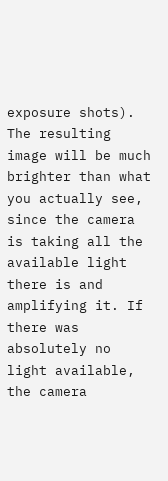exposure shots). The resulting image will be much brighter than what you actually see, since the camera is taking all the available light there is and amplifying it. If there was absolutely no light available, the camera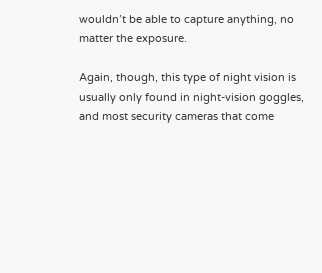wouldn’t be able to capture anything, no matter the exposure.

Again, though, this type of night vision is usually only found in night-vision goggles, and most security cameras that come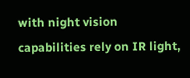with night vision capabilities rely on IR light,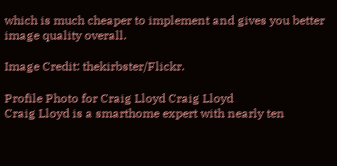which is much cheaper to implement and gives you better image quality overall.

Image Credit: thekirbster/Flickr.

Profile Photo for Craig Lloyd Craig Lloyd
Craig Lloyd is a smarthome expert with nearly ten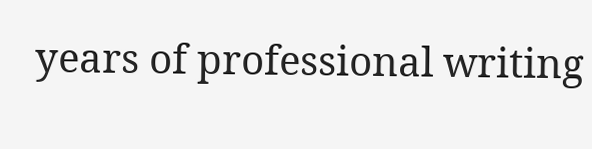years of professional writing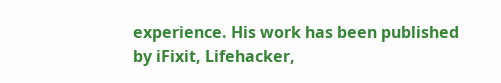experience. His work has been published by iFixit, Lifehacker,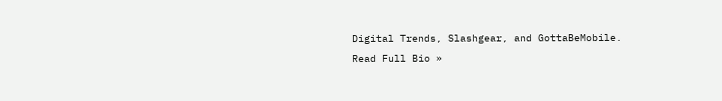Digital Trends, Slashgear, and GottaBeMobile.
Read Full Bio »